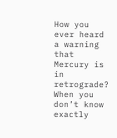How you ever heard a warning that Mercury is in retrograde? When you don’t know exactly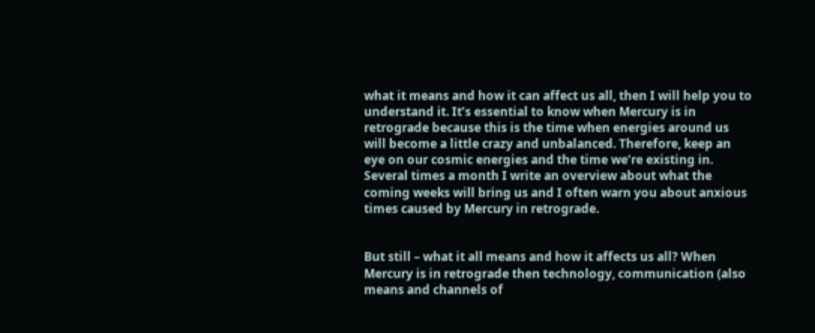what it means and how it can affect us all, then I will help you to understand it. It’s essential to know when Mercury is in retrograde because this is the time when energies around us will become a little crazy and unbalanced. Therefore, keep an eye on our cosmic energies and the time we’re existing in. Several times a month I write an overview about what the coming weeks will bring us and I often warn you about anxious times caused by Mercury in retrograde.


But still – what it all means and how it affects us all? When Mercury is in retrograde then technology, communication (also means and channels of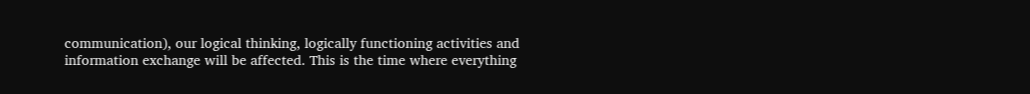communication), our logical thinking, logically functioning activities and information exchange will be affected. This is the time where everything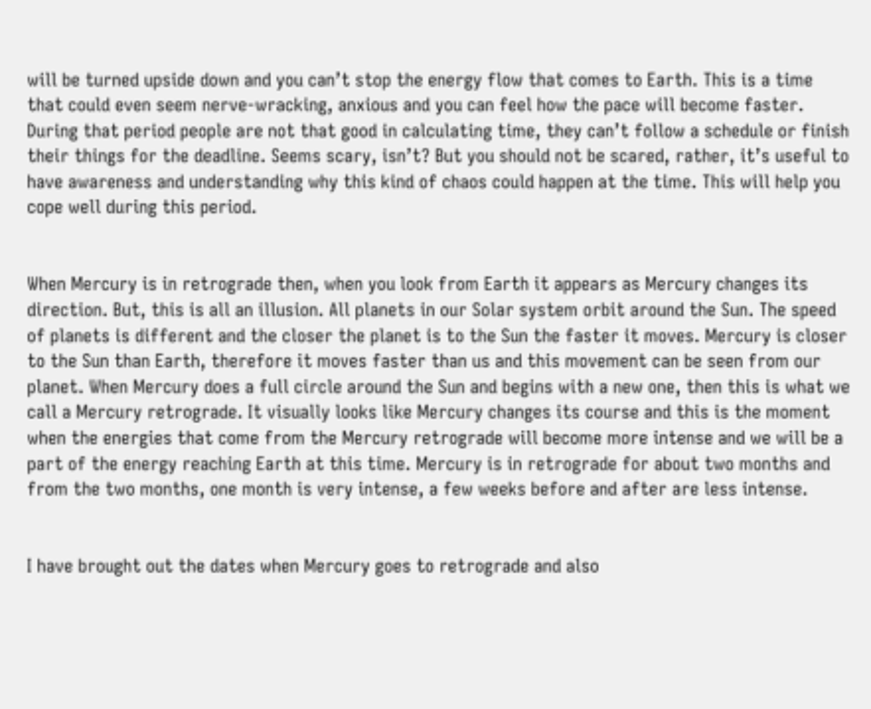will be turned upside down and you can’t stop the energy flow that comes to Earth. This is a time that could even seem nerve-wracking, anxious and you can feel how the pace will become faster. During that period people are not that good in calculating time, they can’t follow a schedule or finish their things for the deadline. Seems scary, isn’t? But you should not be scared, rather, it’s useful to have awareness and understanding why this kind of chaos could happen at the time. This will help you cope well during this period.


When Mercury is in retrograde then, when you look from Earth it appears as Mercury changes its direction. But, this is all an illusion. All planets in our Solar system orbit around the Sun. The speed of planets is different and the closer the planet is to the Sun the faster it moves. Mercury is closer to the Sun than Earth, therefore it moves faster than us and this movement can be seen from our planet. When Mercury does a full circle around the Sun and begins with a new one, then this is what we call a Mercury retrograde. It visually looks like Mercury changes its course and this is the moment when the energies that come from the Mercury retrograde will become more intense and we will be a part of the energy reaching Earth at this time. Mercury is in retrograde for about two months and from the two months, one month is very intense, a few weeks before and after are less intense.


I have brought out the dates when Mercury goes to retrograde and also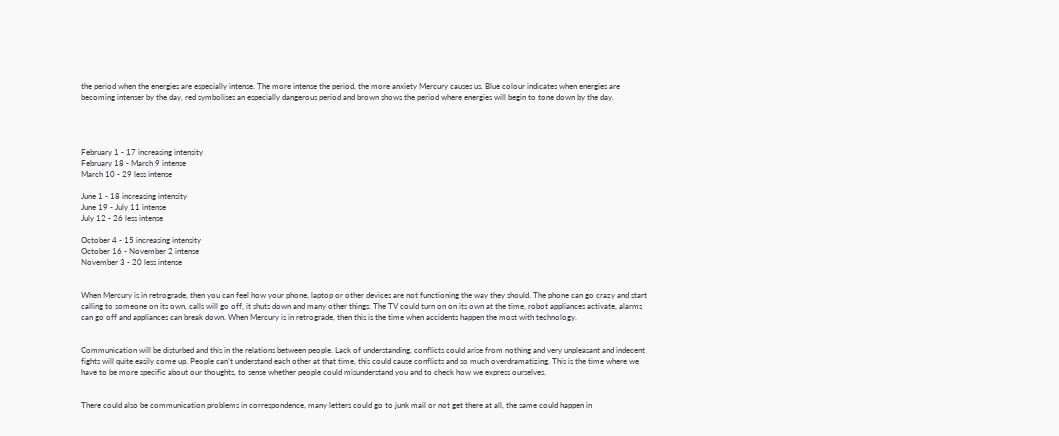the period when the energies are especially intense. The more intense the period, the more anxiety Mercury causes us. Blue colour indicates when energies are becoming intenser by the day, red symbolises an especially dangerous period and brown shows the period where energies will begin to tone down by the day.




February 1 - 17 increasing intensity
February 18 - March 9 intense
March 10 - 29 less intense

June 1 - 18 increasing intensity
June 19 - July 11 intense
July 12 - 26 less intense

October 4 - 15 increasing intensity
October 16 - November 2 intense
November 3 - 20 less intense


When Mercury is in retrograde, then you can feel how your phone, laptop or other devices are not functioning the way they should. The phone can go crazy and start calling to someone on its own, calls will go off, it shuts down and many other things. The TV could turn on on its own at the time, robot appliances activate, alarms can go off and appliances can break down. When Mercury is in retrograde, then this is the time when accidents happen the most with technology.


Communication will be disturbed and this in the relations between people. Lack of understanding, conflicts could arise from nothing and very unpleasant and indecent fights will quite easily come up. People can’t understand each other at that time, this could cause conflicts and so much overdramatizing. This is the time where we have to be more specific about our thoughts, to sense whether people could misunderstand you and to check how we express ourselves.


There could also be communication problems in correspondence, many letters could go to junk mail or not get there at all, the same could happen in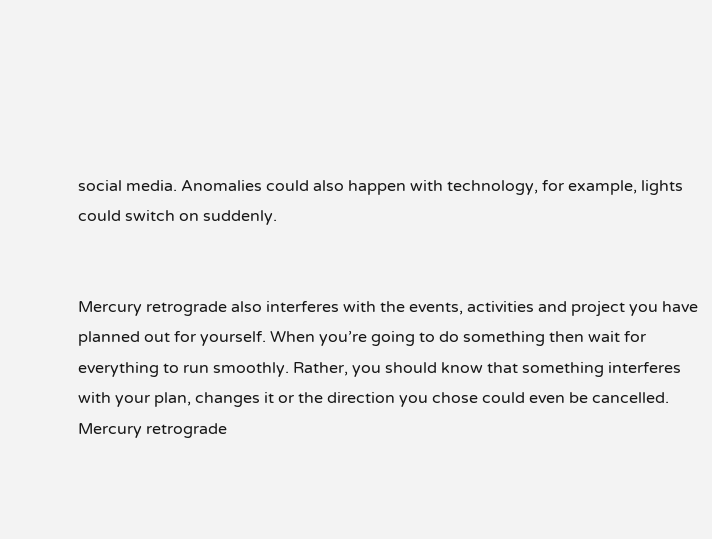social media. Anomalies could also happen with technology, for example, lights could switch on suddenly.


Mercury retrograde also interferes with the events, activities and project you have planned out for yourself. When you’re going to do something then wait for everything to run smoothly. Rather, you should know that something interferes with your plan, changes it or the direction you chose could even be cancelled. Mercury retrograde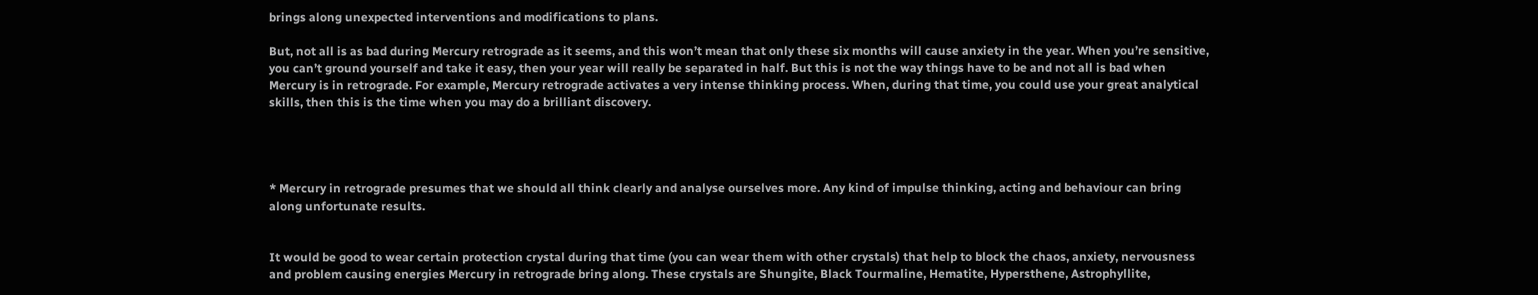brings along unexpected interventions and modifications to plans.

But, not all is as bad during Mercury retrograde as it seems, and this won’t mean that only these six months will cause anxiety in the year. When you’re sensitive, you can’t ground yourself and take it easy, then your year will really be separated in half. But this is not the way things have to be and not all is bad when Mercury is in retrograde. For example, Mercury retrograde activates a very intense thinking process. When, during that time, you could use your great analytical skills, then this is the time when you may do a brilliant discovery.




* Mercury in retrograde presumes that we should all think clearly and analyse ourselves more. Any kind of impulse thinking, acting and behaviour can bring along unfortunate results.


It would be good to wear certain protection crystal during that time (you can wear them with other crystals) that help to block the chaos, anxiety, nervousness and problem causing energies Mercury in retrograde bring along. These crystals are Shungite, Black Tourmaline, Hematite, Hypersthene, Astrophyllite,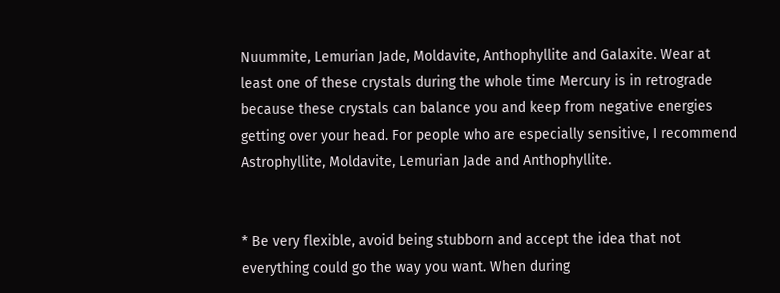Nuummite, Lemurian Jade, Moldavite, Anthophyllite and Galaxite. Wear at least one of these crystals during the whole time Mercury is in retrograde because these crystals can balance you and keep from negative energies getting over your head. For people who are especially sensitive, I recommend Astrophyllite, Moldavite, Lemurian Jade and Anthophyllite.


* Be very flexible, avoid being stubborn and accept the idea that not everything could go the way you want. When during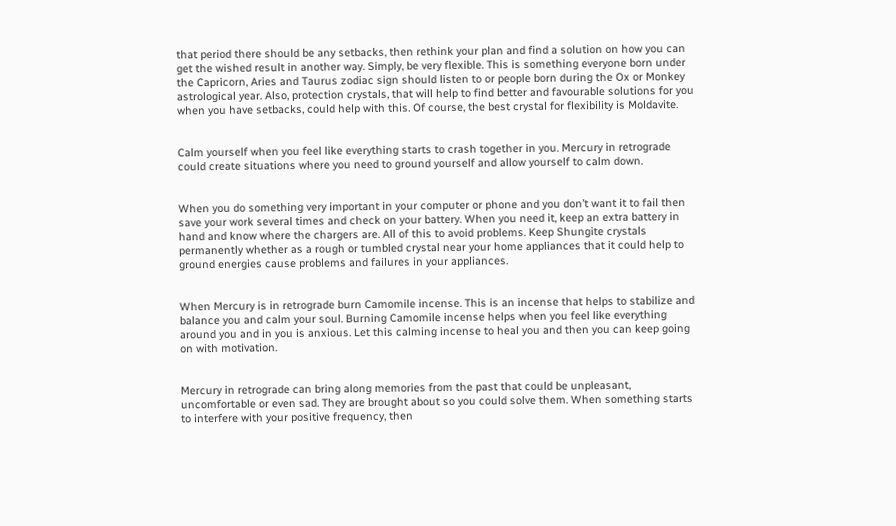that period there should be any setbacks, then rethink your plan and find a solution on how you can get the wished result in another way. Simply, be very flexible. This is something everyone born under the Capricorn, Aries and Taurus zodiac sign should listen to or people born during the Ox or Monkey astrological year. Also, protection crystals, that will help to find better and favourable solutions for you when you have setbacks, could help with this. Of course, the best crystal for flexibility is Moldavite.


Calm yourself when you feel like everything starts to crash together in you. Mercury in retrograde could create situations where you need to ground yourself and allow yourself to calm down.


When you do something very important in your computer or phone and you don’t want it to fail then save your work several times and check on your battery. When you need it, keep an extra battery in hand and know where the chargers are. All of this to avoid problems. Keep Shungite crystals permanently whether as a rough or tumbled crystal near your home appliances that it could help to ground energies cause problems and failures in your appliances.


When Mercury is in retrograde burn Camomile incense. This is an incense that helps to stabilize and balance you and calm your soul. Burning Camomile incense helps when you feel like everything around you and in you is anxious. Let this calming incense to heal you and then you can keep going on with motivation.


Mercury in retrograde can bring along memories from the past that could be unpleasant, uncomfortable or even sad. They are brought about so you could solve them. When something starts to interfere with your positive frequency, then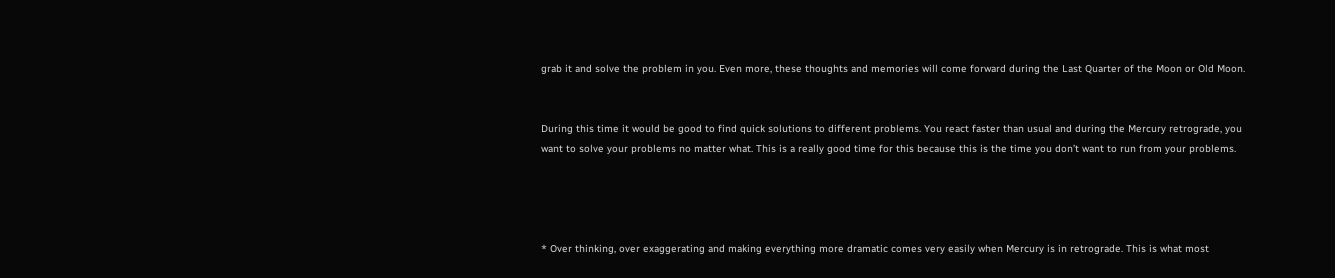grab it and solve the problem in you. Even more, these thoughts and memories will come forward during the Last Quarter of the Moon or Old Moon.


During this time it would be good to find quick solutions to different problems. You react faster than usual and during the Mercury retrograde, you want to solve your problems no matter what. This is a really good time for this because this is the time you don’t want to run from your problems.




* Over thinking, over exaggerating and making everything more dramatic comes very easily when Mercury is in retrograde. This is what most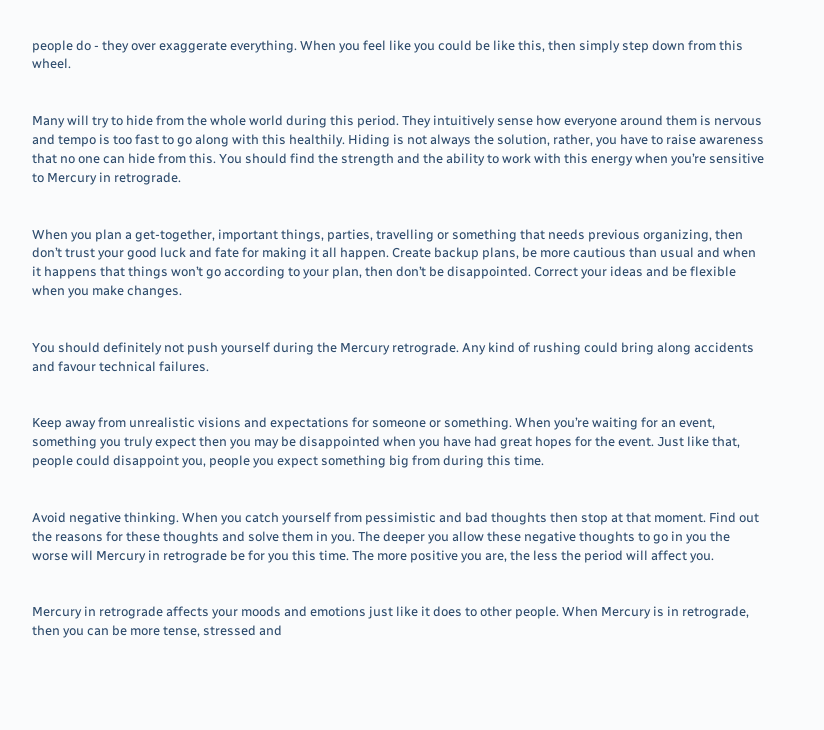people do - they over exaggerate everything. When you feel like you could be like this, then simply step down from this wheel.


Many will try to hide from the whole world during this period. They intuitively sense how everyone around them is nervous and tempo is too fast to go along with this healthily. Hiding is not always the solution, rather, you have to raise awareness that no one can hide from this. You should find the strength and the ability to work with this energy when you’re sensitive to Mercury in retrograde.


When you plan a get-together, important things, parties, travelling or something that needs previous organizing, then don’t trust your good luck and fate for making it all happen. Create backup plans, be more cautious than usual and when it happens that things won’t go according to your plan, then don’t be disappointed. Correct your ideas and be flexible when you make changes.


You should definitely not push yourself during the Mercury retrograde. Any kind of rushing could bring along accidents and favour technical failures.


Keep away from unrealistic visions and expectations for someone or something. When you’re waiting for an event, something you truly expect then you may be disappointed when you have had great hopes for the event. Just like that, people could disappoint you, people you expect something big from during this time.


Avoid negative thinking. When you catch yourself from pessimistic and bad thoughts then stop at that moment. Find out the reasons for these thoughts and solve them in you. The deeper you allow these negative thoughts to go in you the worse will Mercury in retrograde be for you this time. The more positive you are, the less the period will affect you.


Mercury in retrograde affects your moods and emotions just like it does to other people. When Mercury is in retrograde, then you can be more tense, stressed and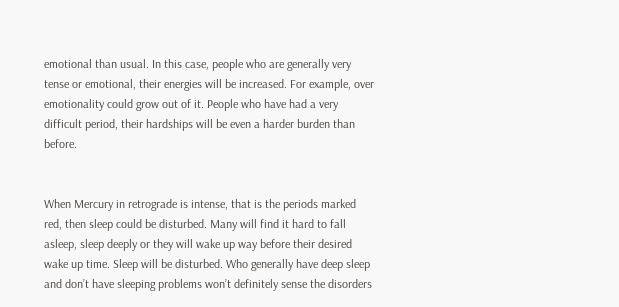emotional than usual. In this case, people who are generally very tense or emotional, their energies will be increased. For example, over emotionality could grow out of it. People who have had a very difficult period, their hardships will be even a harder burden than before.


When Mercury in retrograde is intense, that is the periods marked red, then sleep could be disturbed. Many will find it hard to fall asleep, sleep deeply or they will wake up way before their desired wake up time. Sleep will be disturbed. Who generally have deep sleep and don’t have sleeping problems won’t definitely sense the disorders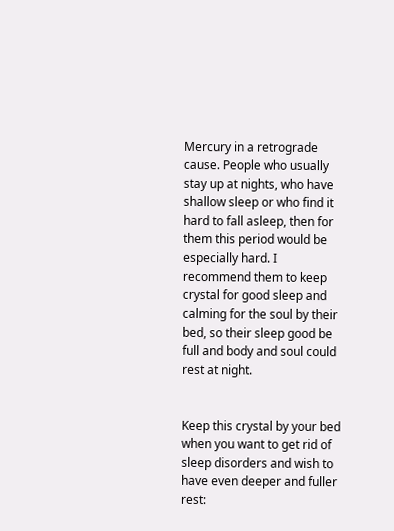Mercury in a retrograde cause. People who usually stay up at nights, who have shallow sleep or who find it hard to fall asleep, then for them this period would be especially hard. I recommend them to keep crystal for good sleep and calming for the soul by their bed, so their sleep good be full and body and soul could rest at night.


Keep this crystal by your bed when you want to get rid of sleep disorders and wish to have even deeper and fuller rest: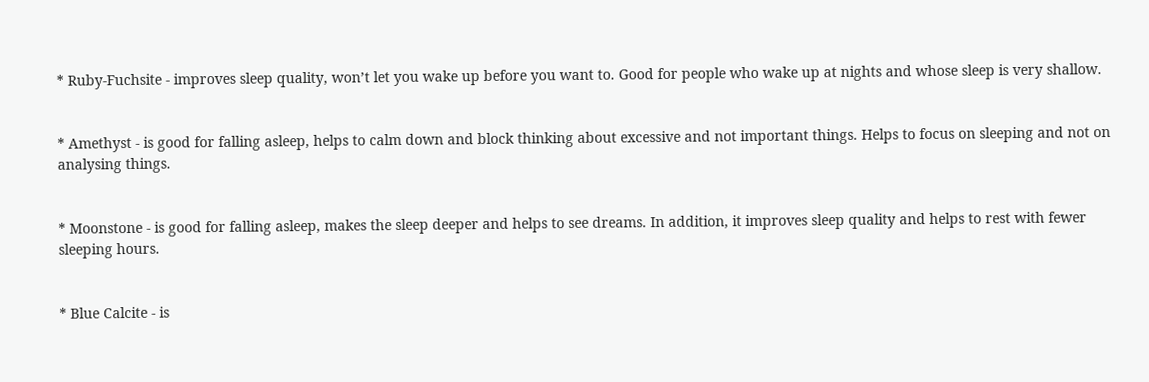* Ruby-Fuchsite - improves sleep quality, won’t let you wake up before you want to. Good for people who wake up at nights and whose sleep is very shallow.


* Amethyst - is good for falling asleep, helps to calm down and block thinking about excessive and not important things. Helps to focus on sleeping and not on analysing things.


* Moonstone - is good for falling asleep, makes the sleep deeper and helps to see dreams. In addition, it improves sleep quality and helps to rest with fewer sleeping hours.


* Blue Calcite - is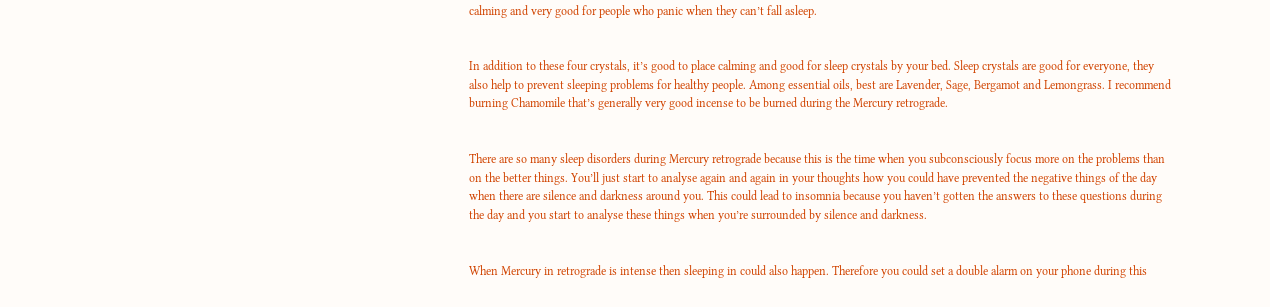calming and very good for people who panic when they can’t fall asleep.


In addition to these four crystals, it’s good to place calming and good for sleep crystals by your bed. Sleep crystals are good for everyone, they also help to prevent sleeping problems for healthy people. Among essential oils, best are Lavender, Sage, Bergamot and Lemongrass. I recommend burning Chamomile that’s generally very good incense to be burned during the Mercury retrograde.


There are so many sleep disorders during Mercury retrograde because this is the time when you subconsciously focus more on the problems than on the better things. You’ll just start to analyse again and again in your thoughts how you could have prevented the negative things of the day when there are silence and darkness around you. This could lead to insomnia because you haven’t gotten the answers to these questions during the day and you start to analyse these things when you’re surrounded by silence and darkness.


When Mercury in retrograde is intense then sleeping in could also happen. Therefore you could set a double alarm on your phone during this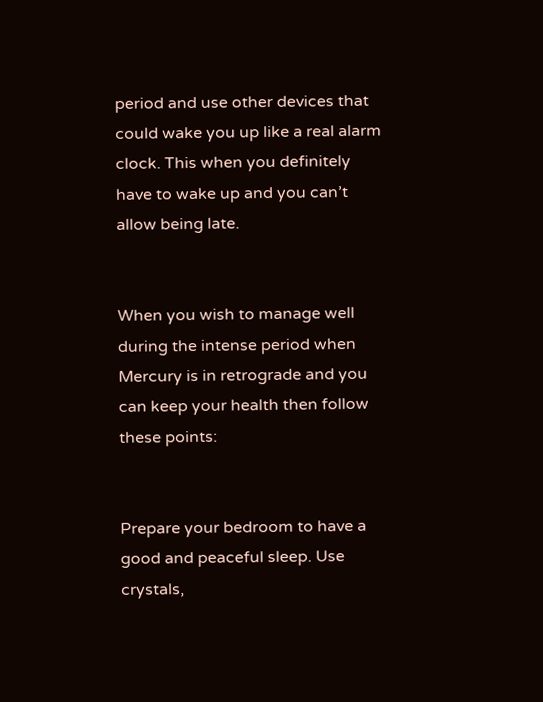period and use other devices that could wake you up like a real alarm clock. This when you definitely have to wake up and you can’t allow being late.


When you wish to manage well during the intense period when Mercury is in retrograde and you can keep your health then follow these points:


Prepare your bedroom to have a good and peaceful sleep. Use crystals,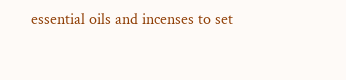essential oils and incenses to set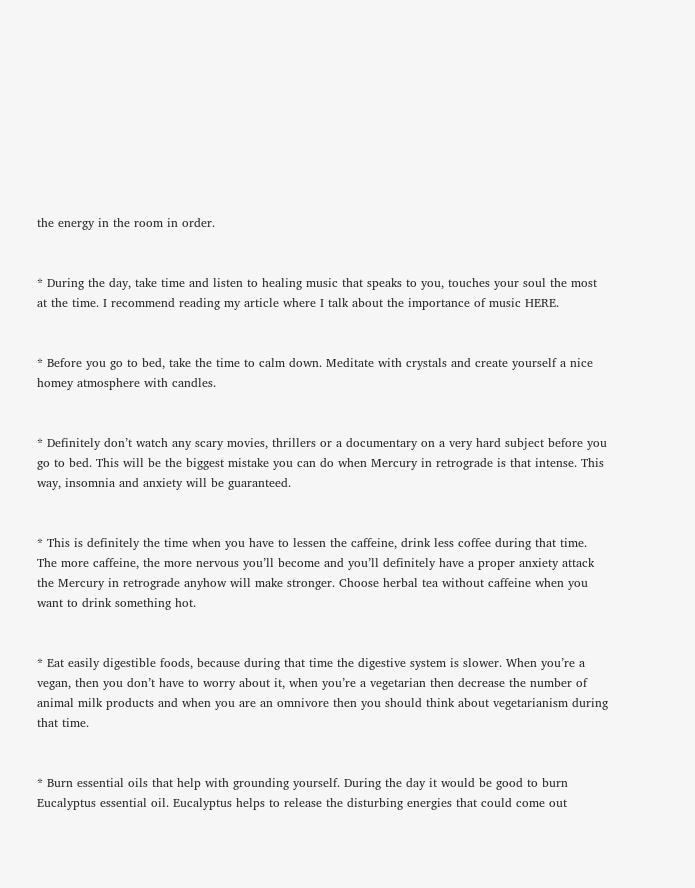the energy in the room in order.


* During the day, take time and listen to healing music that speaks to you, touches your soul the most at the time. I recommend reading my article where I talk about the importance of music HERE.


* Before you go to bed, take the time to calm down. Meditate with crystals and create yourself a nice homey atmosphere with candles.


* Definitely don’t watch any scary movies, thrillers or a documentary on a very hard subject before you go to bed. This will be the biggest mistake you can do when Mercury in retrograde is that intense. This way, insomnia and anxiety will be guaranteed.


* This is definitely the time when you have to lessen the caffeine, drink less coffee during that time. The more caffeine, the more nervous you’ll become and you’ll definitely have a proper anxiety attack the Mercury in retrograde anyhow will make stronger. Choose herbal tea without caffeine when you want to drink something hot.


* Eat easily digestible foods, because during that time the digestive system is slower. When you’re a vegan, then you don’t have to worry about it, when you’re a vegetarian then decrease the number of animal milk products and when you are an omnivore then you should think about vegetarianism during that time.


* Burn essential oils that help with grounding yourself. During the day it would be good to burn Eucalyptus essential oil. Eucalyptus helps to release the disturbing energies that could come out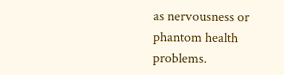as nervousness or phantom health problems.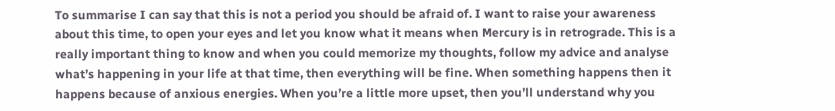To summarise I can say that this is not a period you should be afraid of. I want to raise your awareness about this time, to open your eyes and let you know what it means when Mercury is in retrograde. This is a really important thing to know and when you could memorize my thoughts, follow my advice and analyse what’s happening in your life at that time, then everything will be fine. When something happens then it happens because of anxious energies. When you’re a little more upset, then you’ll understand why you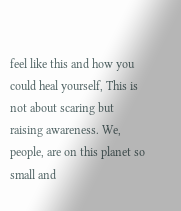feel like this and how you could heal yourself, This is not about scaring but raising awareness. We, people, are on this planet so small and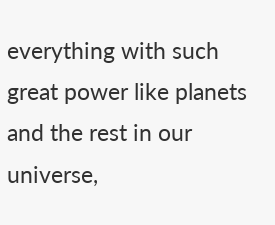everything with such great power like planets and the rest in our universe,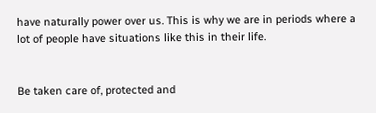have naturally power over us. This is why we are in periods where a lot of people have situations like this in their life.


Be taken care of, protected and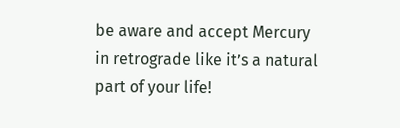be aware and accept Mercury in retrograde like it’s a natural part of your life!